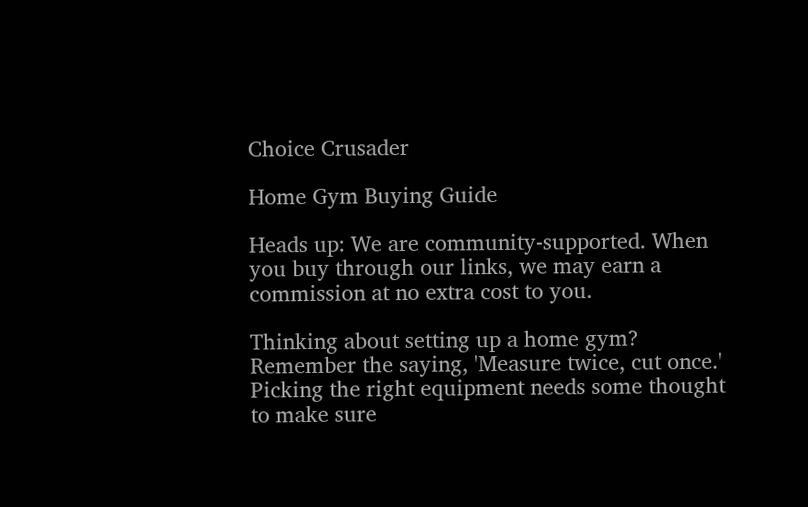Choice Crusader

Home Gym Buying Guide

Heads up: We are community-supported. When you buy through our links, we may earn a commission at no extra cost to you.

Thinking about setting up a home gym? Remember the saying, 'Measure twice, cut once.' Picking the right equipment needs some thought to make sure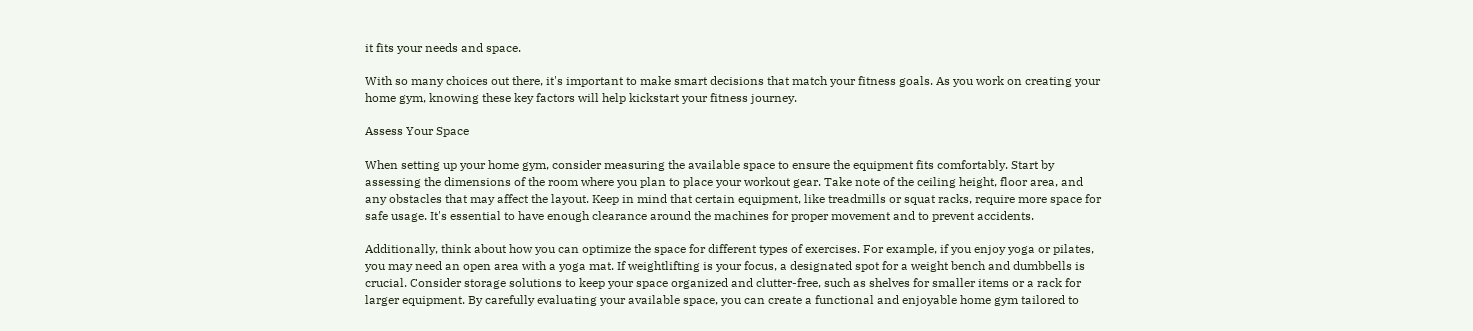it fits your needs and space.

With so many choices out there, it's important to make smart decisions that match your fitness goals. As you work on creating your home gym, knowing these key factors will help kickstart your fitness journey.

Assess Your Space

When setting up your home gym, consider measuring the available space to ensure the equipment fits comfortably. Start by assessing the dimensions of the room where you plan to place your workout gear. Take note of the ceiling height, floor area, and any obstacles that may affect the layout. Keep in mind that certain equipment, like treadmills or squat racks, require more space for safe usage. It's essential to have enough clearance around the machines for proper movement and to prevent accidents.

Additionally, think about how you can optimize the space for different types of exercises. For example, if you enjoy yoga or pilates, you may need an open area with a yoga mat. If weightlifting is your focus, a designated spot for a weight bench and dumbbells is crucial. Consider storage solutions to keep your space organized and clutter-free, such as shelves for smaller items or a rack for larger equipment. By carefully evaluating your available space, you can create a functional and enjoyable home gym tailored to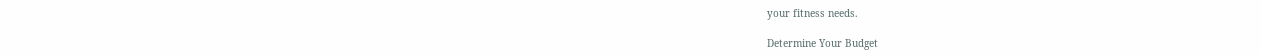your fitness needs.

Determine Your Budget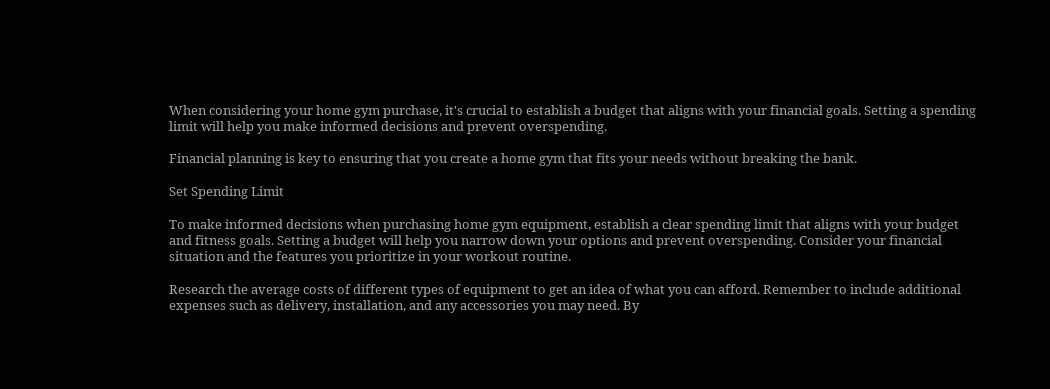When considering your home gym purchase, it's crucial to establish a budget that aligns with your financial goals. Setting a spending limit will help you make informed decisions and prevent overspending.

Financial planning is key to ensuring that you create a home gym that fits your needs without breaking the bank.

Set Spending Limit

To make informed decisions when purchasing home gym equipment, establish a clear spending limit that aligns with your budget and fitness goals. Setting a budget will help you narrow down your options and prevent overspending. Consider your financial situation and the features you prioritize in your workout routine.

Research the average costs of different types of equipment to get an idea of what you can afford. Remember to include additional expenses such as delivery, installation, and any accessories you may need. By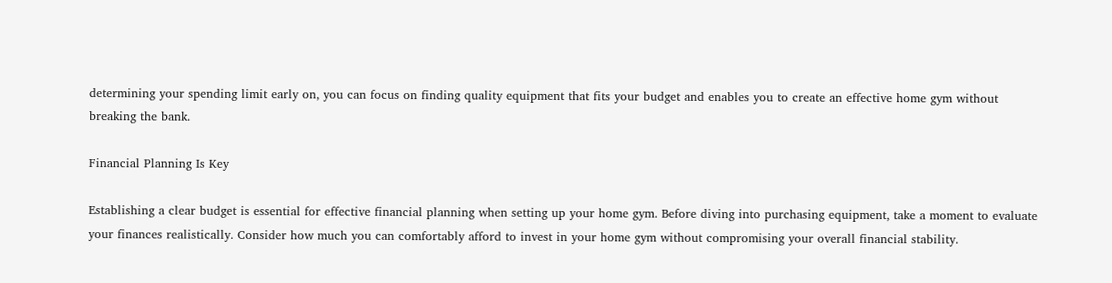determining your spending limit early on, you can focus on finding quality equipment that fits your budget and enables you to create an effective home gym without breaking the bank.

Financial Planning Is Key

Establishing a clear budget is essential for effective financial planning when setting up your home gym. Before diving into purchasing equipment, take a moment to evaluate your finances realistically. Consider how much you can comfortably afford to invest in your home gym without compromising your overall financial stability.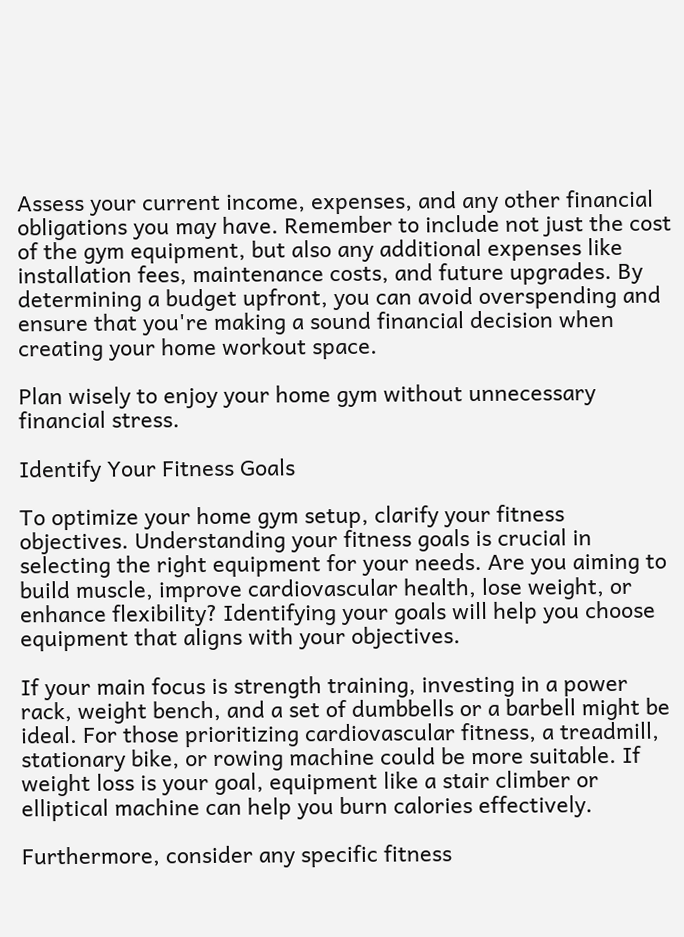Assess your current income, expenses, and any other financial obligations you may have. Remember to include not just the cost of the gym equipment, but also any additional expenses like installation fees, maintenance costs, and future upgrades. By determining a budget upfront, you can avoid overspending and ensure that you're making a sound financial decision when creating your home workout space.

Plan wisely to enjoy your home gym without unnecessary financial stress.

Identify Your Fitness Goals

To optimize your home gym setup, clarify your fitness objectives. Understanding your fitness goals is crucial in selecting the right equipment for your needs. Are you aiming to build muscle, improve cardiovascular health, lose weight, or enhance flexibility? Identifying your goals will help you choose equipment that aligns with your objectives.

If your main focus is strength training, investing in a power rack, weight bench, and a set of dumbbells or a barbell might be ideal. For those prioritizing cardiovascular fitness, a treadmill, stationary bike, or rowing machine could be more suitable. If weight loss is your goal, equipment like a stair climber or elliptical machine can help you burn calories effectively.

Furthermore, consider any specific fitness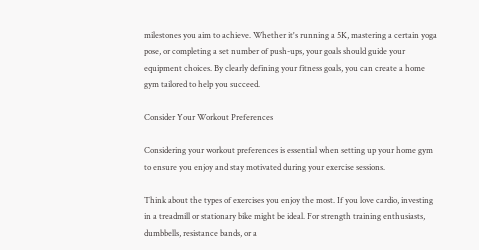milestones you aim to achieve. Whether it's running a 5K, mastering a certain yoga pose, or completing a set number of push-ups, your goals should guide your equipment choices. By clearly defining your fitness goals, you can create a home gym tailored to help you succeed.

Consider Your Workout Preferences

Considering your workout preferences is essential when setting up your home gym to ensure you enjoy and stay motivated during your exercise sessions.

Think about the types of exercises you enjoy the most. If you love cardio, investing in a treadmill or stationary bike might be ideal. For strength training enthusiasts, dumbbells, resistance bands, or a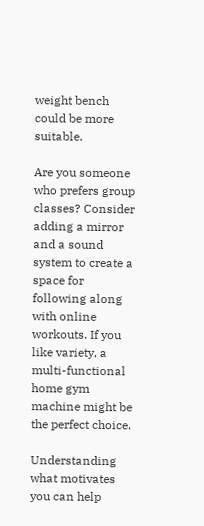weight bench could be more suitable.

Are you someone who prefers group classes? Consider adding a mirror and a sound system to create a space for following along with online workouts. If you like variety, a multi-functional home gym machine might be the perfect choice.

Understanding what motivates you can help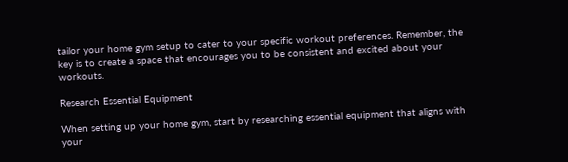tailor your home gym setup to cater to your specific workout preferences. Remember, the key is to create a space that encourages you to be consistent and excited about your workouts.

Research Essential Equipment

When setting up your home gym, start by researching essential equipment that aligns with your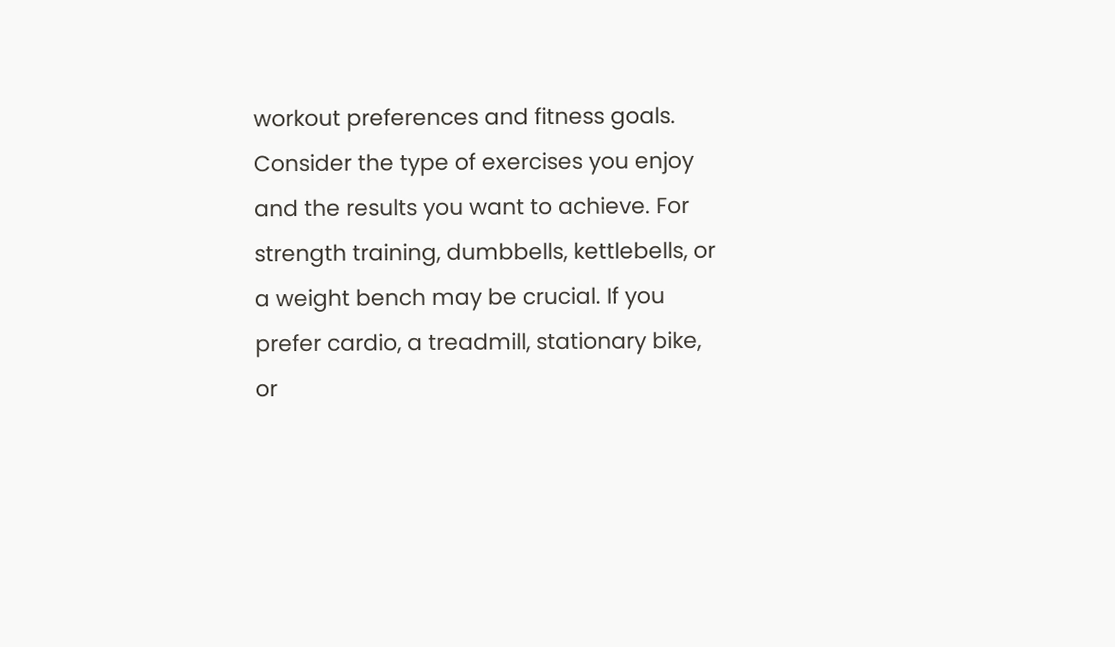workout preferences and fitness goals. Consider the type of exercises you enjoy and the results you want to achieve. For strength training, dumbbells, kettlebells, or a weight bench may be crucial. If you prefer cardio, a treadmill, stationary bike, or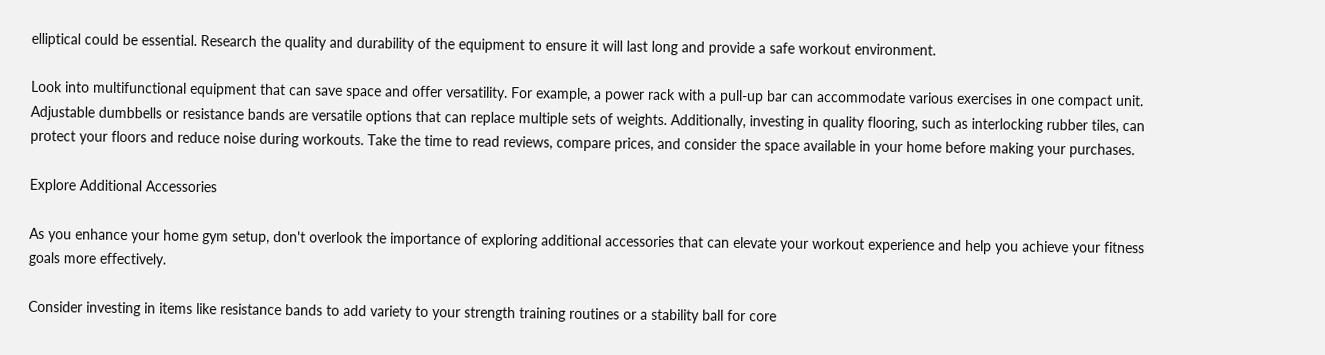elliptical could be essential. Research the quality and durability of the equipment to ensure it will last long and provide a safe workout environment.

Look into multifunctional equipment that can save space and offer versatility. For example, a power rack with a pull-up bar can accommodate various exercises in one compact unit. Adjustable dumbbells or resistance bands are versatile options that can replace multiple sets of weights. Additionally, investing in quality flooring, such as interlocking rubber tiles, can protect your floors and reduce noise during workouts. Take the time to read reviews, compare prices, and consider the space available in your home before making your purchases.

Explore Additional Accessories

As you enhance your home gym setup, don't overlook the importance of exploring additional accessories that can elevate your workout experience and help you achieve your fitness goals more effectively.

Consider investing in items like resistance bands to add variety to your strength training routines or a stability ball for core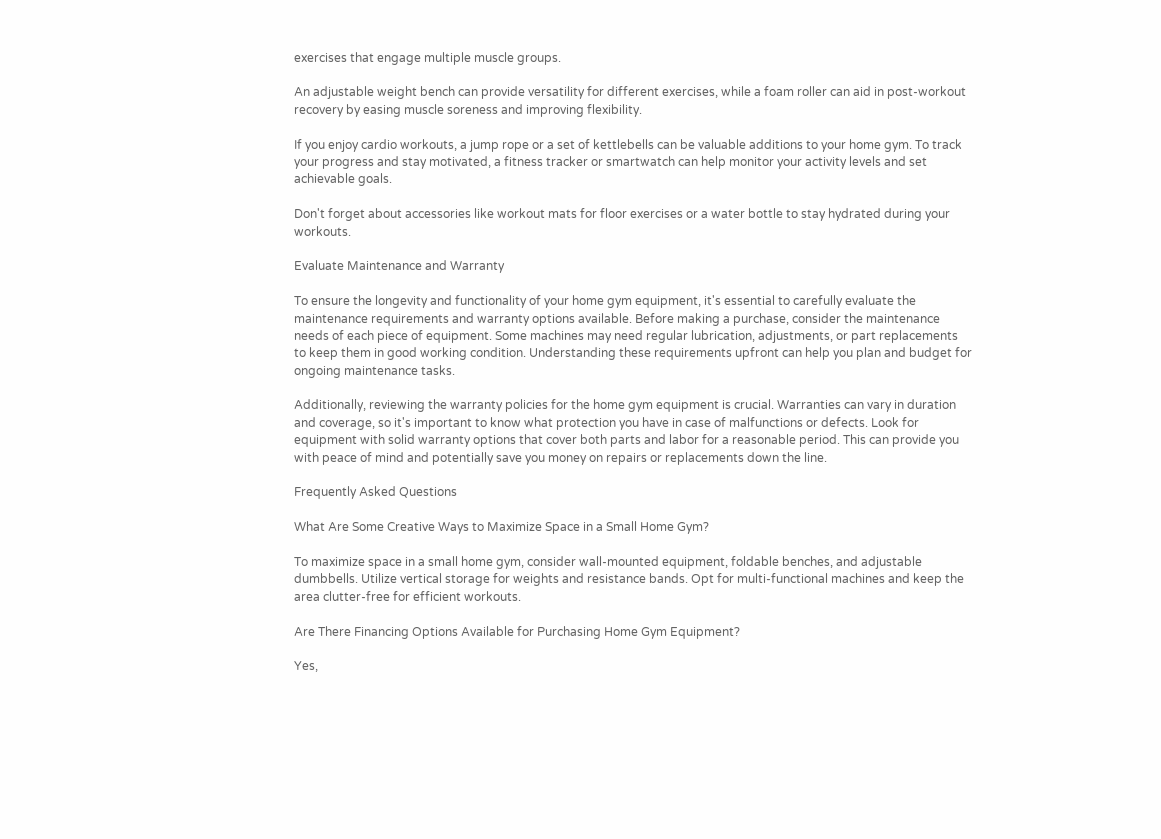exercises that engage multiple muscle groups.

An adjustable weight bench can provide versatility for different exercises, while a foam roller can aid in post-workout recovery by easing muscle soreness and improving flexibility.

If you enjoy cardio workouts, a jump rope or a set of kettlebells can be valuable additions to your home gym. To track your progress and stay motivated, a fitness tracker or smartwatch can help monitor your activity levels and set achievable goals.

Don't forget about accessories like workout mats for floor exercises or a water bottle to stay hydrated during your workouts.

Evaluate Maintenance and Warranty

To ensure the longevity and functionality of your home gym equipment, it's essential to carefully evaluate the maintenance requirements and warranty options available. Before making a purchase, consider the maintenance needs of each piece of equipment. Some machines may need regular lubrication, adjustments, or part replacements to keep them in good working condition. Understanding these requirements upfront can help you plan and budget for ongoing maintenance tasks.

Additionally, reviewing the warranty policies for the home gym equipment is crucial. Warranties can vary in duration and coverage, so it's important to know what protection you have in case of malfunctions or defects. Look for equipment with solid warranty options that cover both parts and labor for a reasonable period. This can provide you with peace of mind and potentially save you money on repairs or replacements down the line.

Frequently Asked Questions

What Are Some Creative Ways to Maximize Space in a Small Home Gym?

To maximize space in a small home gym, consider wall-mounted equipment, foldable benches, and adjustable dumbbells. Utilize vertical storage for weights and resistance bands. Opt for multi-functional machines and keep the area clutter-free for efficient workouts.

Are There Financing Options Available for Purchasing Home Gym Equipment?

Yes,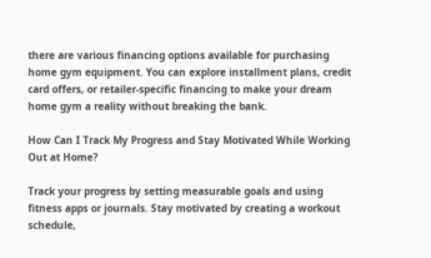there are various financing options available for purchasing home gym equipment. You can explore installment plans, credit card offers, or retailer-specific financing to make your dream home gym a reality without breaking the bank.

How Can I Track My Progress and Stay Motivated While Working Out at Home?

Track your progress by setting measurable goals and using fitness apps or journals. Stay motivated by creating a workout schedule,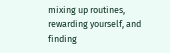mixing up routines, rewarding yourself, and finding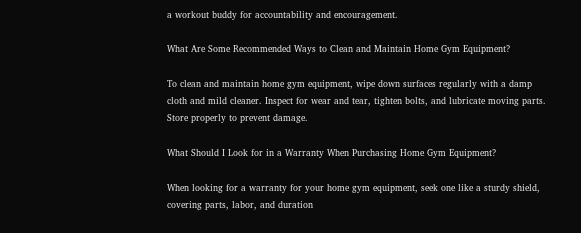a workout buddy for accountability and encouragement.

What Are Some Recommended Ways to Clean and Maintain Home Gym Equipment?

To clean and maintain home gym equipment, wipe down surfaces regularly with a damp cloth and mild cleaner. Inspect for wear and tear, tighten bolts, and lubricate moving parts. Store properly to prevent damage.

What Should I Look for in a Warranty When Purchasing Home Gym Equipment?

When looking for a warranty for your home gym equipment, seek one like a sturdy shield, covering parts, labor, and duration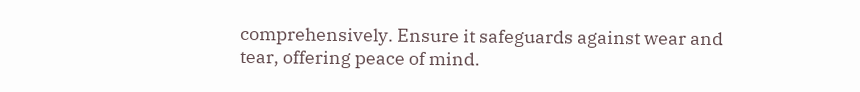comprehensively. Ensure it safeguards against wear and tear, offering peace of mind.